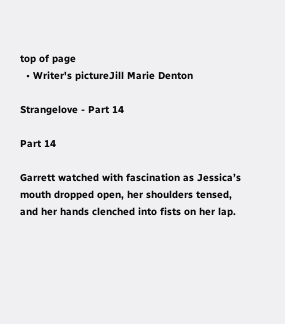top of page
  • Writer's pictureJill Marie Denton

Strangelove - Part 14

Part 14

Garrett watched with fascination as Jessica’s mouth dropped open, her shoulders tensed, and her hands clenched into fists on her lap.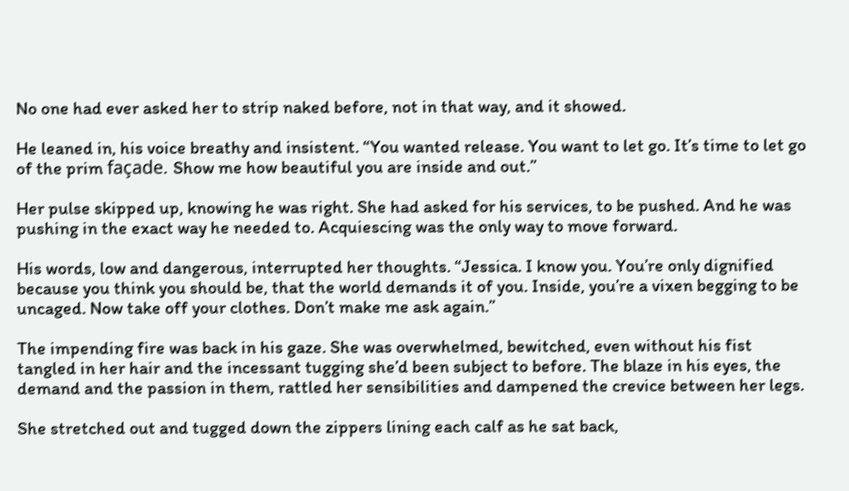No one had ever asked her to strip naked before, not in that way, and it showed.

He leaned in, his voice breathy and insistent. “You wanted release. You want to let go. It’s time to let go of the prim façade. Show me how beautiful you are inside and out.”

Her pulse skipped up, knowing he was right. She had asked for his services, to be pushed. And he was pushing in the exact way he needed to. Acquiescing was the only way to move forward.

His words, low and dangerous, interrupted her thoughts. “Jessica. I know you. You’re only dignified because you think you should be, that the world demands it of you. Inside, you’re a vixen begging to be uncaged. Now take off your clothes. Don’t make me ask again.”

The impending fire was back in his gaze. She was overwhelmed, bewitched, even without his fist tangled in her hair and the incessant tugging she’d been subject to before. The blaze in his eyes, the demand and the passion in them, rattled her sensibilities and dampened the crevice between her legs.

She stretched out and tugged down the zippers lining each calf as he sat back,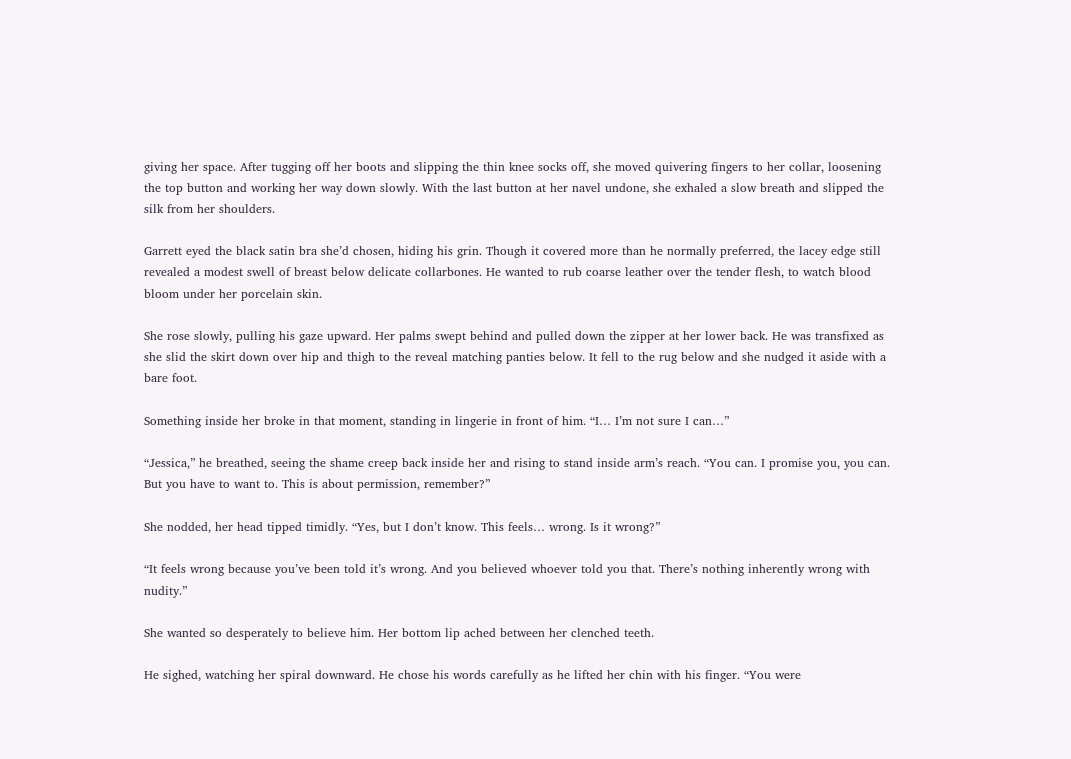giving her space. After tugging off her boots and slipping the thin knee socks off, she moved quivering fingers to her collar, loosening the top button and working her way down slowly. With the last button at her navel undone, she exhaled a slow breath and slipped the silk from her shoulders.

Garrett eyed the black satin bra she’d chosen, hiding his grin. Though it covered more than he normally preferred, the lacey edge still revealed a modest swell of breast below delicate collarbones. He wanted to rub coarse leather over the tender flesh, to watch blood bloom under her porcelain skin.

She rose slowly, pulling his gaze upward. Her palms swept behind and pulled down the zipper at her lower back. He was transfixed as she slid the skirt down over hip and thigh to the reveal matching panties below. It fell to the rug below and she nudged it aside with a bare foot.

Something inside her broke in that moment, standing in lingerie in front of him. “I… I’m not sure I can…”

“Jessica,” he breathed, seeing the shame creep back inside her and rising to stand inside arm’s reach. “You can. I promise you, you can. But you have to want to. This is about permission, remember?”

She nodded, her head tipped timidly. “Yes, but I don’t know. This feels… wrong. Is it wrong?”

“It feels wrong because you’ve been told it’s wrong. And you believed whoever told you that. There’s nothing inherently wrong with nudity.”

She wanted so desperately to believe him. Her bottom lip ached between her clenched teeth.

He sighed, watching her spiral downward. He chose his words carefully as he lifted her chin with his finger. “You were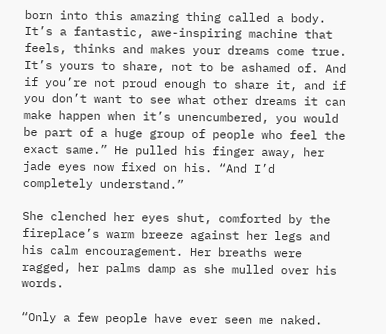born into this amazing thing called a body. It’s a fantastic, awe-inspiring machine that feels, thinks and makes your dreams come true. It’s yours to share, not to be ashamed of. And if you’re not proud enough to share it, and if you don’t want to see what other dreams it can make happen when it’s unencumbered, you would be part of a huge group of people who feel the exact same.” He pulled his finger away, her jade eyes now fixed on his. “And I’d completely understand.”

She clenched her eyes shut, comforted by the fireplace’s warm breeze against her legs and his calm encouragement. Her breaths were ragged, her palms damp as she mulled over his words.

“Only a few people have ever seen me naked.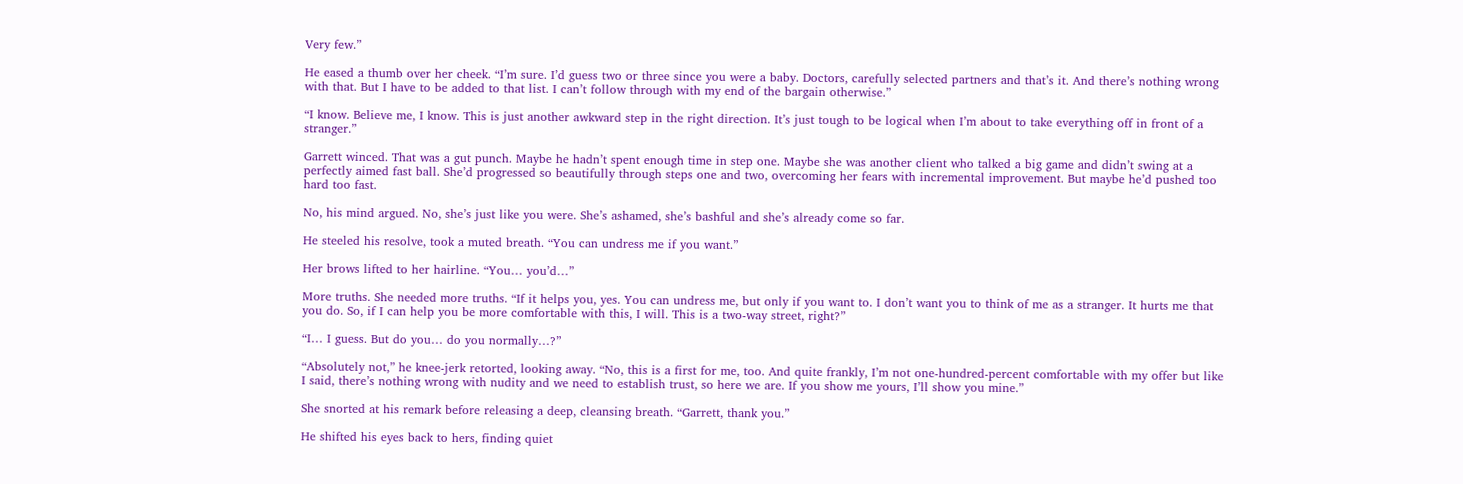Very few.”

He eased a thumb over her cheek. “I’m sure. I’d guess two or three since you were a baby. Doctors, carefully selected partners and that’s it. And there’s nothing wrong with that. But I have to be added to that list. I can’t follow through with my end of the bargain otherwise.”

“I know. Believe me, I know. This is just another awkward step in the right direction. It’s just tough to be logical when I’m about to take everything off in front of a stranger.”

Garrett winced. That was a gut punch. Maybe he hadn’t spent enough time in step one. Maybe she was another client who talked a big game and didn’t swing at a perfectly aimed fast ball. She’d progressed so beautifully through steps one and two, overcoming her fears with incremental improvement. But maybe he’d pushed too hard too fast.

No, his mind argued. No, she’s just like you were. She’s ashamed, she’s bashful and she’s already come so far.

He steeled his resolve, took a muted breath. “You can undress me if you want.”

Her brows lifted to her hairline. “You… you’d…”

More truths. She needed more truths. “If it helps you, yes. You can undress me, but only if you want to. I don’t want you to think of me as a stranger. It hurts me that you do. So, if I can help you be more comfortable with this, I will. This is a two-way street, right?”

“I… I guess. But do you… do you normally…?”

“Absolutely not,” he knee-jerk retorted, looking away. “No, this is a first for me, too. And quite frankly, I’m not one-hundred-percent comfortable with my offer but like I said, there’s nothing wrong with nudity and we need to establish trust, so here we are. If you show me yours, I’ll show you mine.”

She snorted at his remark before releasing a deep, cleansing breath. “Garrett, thank you.”

He shifted his eyes back to hers, finding quiet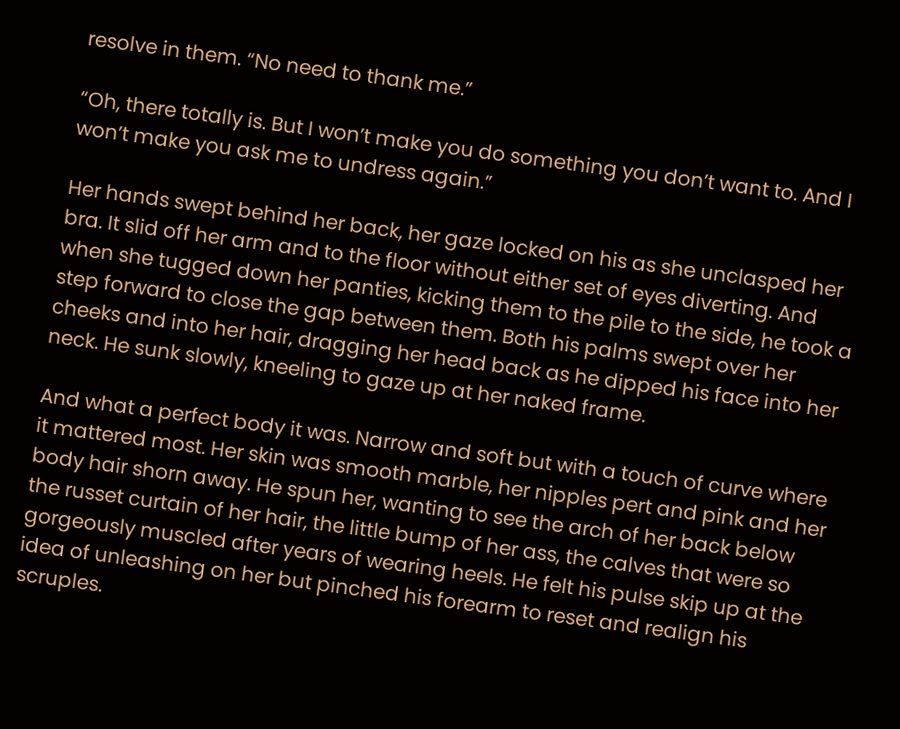resolve in them. “No need to thank me.”

“Oh, there totally is. But I won’t make you do something you don’t want to. And I won’t make you ask me to undress again.”

Her hands swept behind her back, her gaze locked on his as she unclasped her bra. It slid off her arm and to the floor without either set of eyes diverting. And when she tugged down her panties, kicking them to the pile to the side, he took a step forward to close the gap between them. Both his palms swept over her cheeks and into her hair, dragging her head back as he dipped his face into her neck. He sunk slowly, kneeling to gaze up at her naked frame.

And what a perfect body it was. Narrow and soft but with a touch of curve where it mattered most. Her skin was smooth marble, her nipples pert and pink and her body hair shorn away. He spun her, wanting to see the arch of her back below the russet curtain of her hair, the little bump of her ass, the calves that were so gorgeously muscled after years of wearing heels. He felt his pulse skip up at the idea of unleashing on her but pinched his forearm to reset and realign his scruples.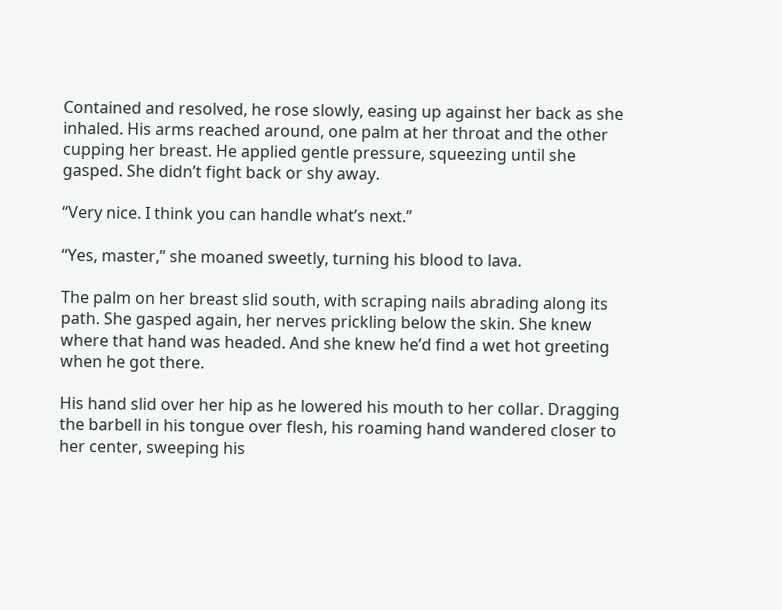Contained and resolved, he rose slowly, easing up against her back as she inhaled. His arms reached around, one palm at her throat and the other cupping her breast. He applied gentle pressure, squeezing until she gasped. She didn’t fight back or shy away.

“Very nice. I think you can handle what’s next.”

“Yes, master,” she moaned sweetly, turning his blood to lava.

The palm on her breast slid south, with scraping nails abrading along its path. She gasped again, her nerves prickling below the skin. She knew where that hand was headed. And she knew he’d find a wet hot greeting when he got there.

His hand slid over her hip as he lowered his mouth to her collar. Dragging the barbell in his tongue over flesh, his roaming hand wandered closer to her center, sweeping his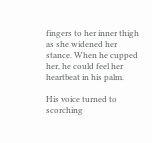fingers to her inner thigh as she widened her stance. When he cupped her, he could feel her heartbeat in his palm.

His voice turned to scorching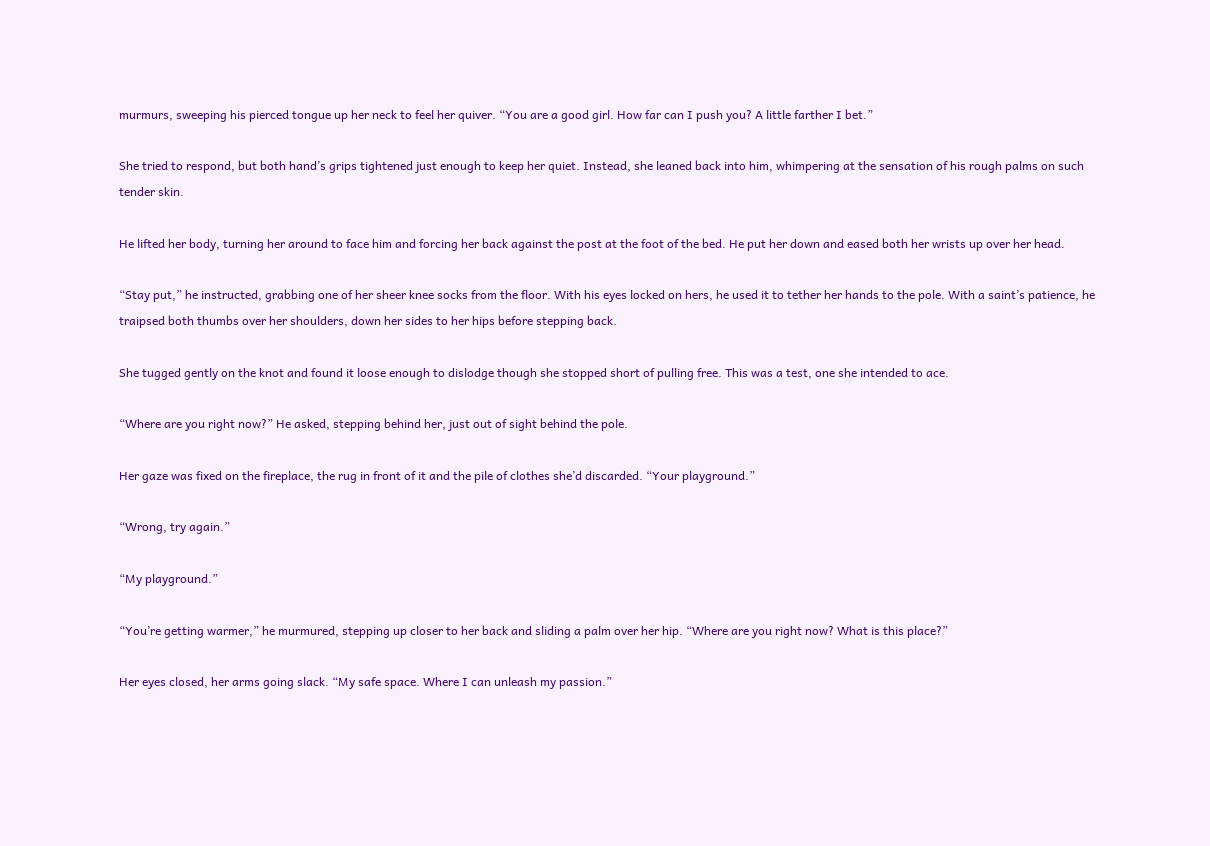murmurs, sweeping his pierced tongue up her neck to feel her quiver. “You are a good girl. How far can I push you? A little farther I bet.”

She tried to respond, but both hand’s grips tightened just enough to keep her quiet. Instead, she leaned back into him, whimpering at the sensation of his rough palms on such tender skin.

He lifted her body, turning her around to face him and forcing her back against the post at the foot of the bed. He put her down and eased both her wrists up over her head.

“Stay put,” he instructed, grabbing one of her sheer knee socks from the floor. With his eyes locked on hers, he used it to tether her hands to the pole. With a saint’s patience, he traipsed both thumbs over her shoulders, down her sides to her hips before stepping back.

She tugged gently on the knot and found it loose enough to dislodge though she stopped short of pulling free. This was a test, one she intended to ace.

“Where are you right now?” He asked, stepping behind her, just out of sight behind the pole.

Her gaze was fixed on the fireplace, the rug in front of it and the pile of clothes she’d discarded. “Your playground.”

“Wrong, try again.”

“My playground.”

“You’re getting warmer,” he murmured, stepping up closer to her back and sliding a palm over her hip. “Where are you right now? What is this place?”

Her eyes closed, her arms going slack. “My safe space. Where I can unleash my passion.”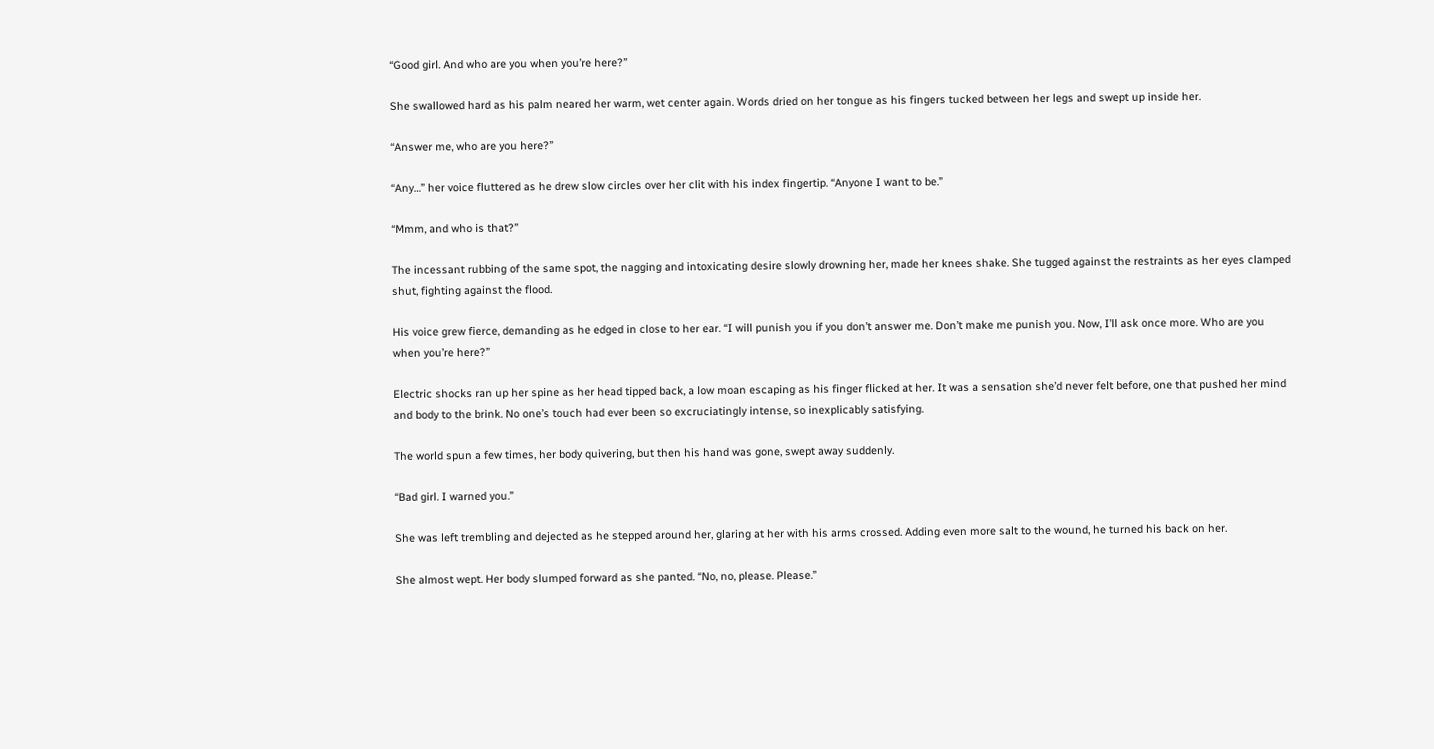“Good girl. And who are you when you’re here?”

She swallowed hard as his palm neared her warm, wet center again. Words dried on her tongue as his fingers tucked between her legs and swept up inside her.

“Answer me, who are you here?”

“Any…” her voice fluttered as he drew slow circles over her clit with his index fingertip. “Anyone I want to be.”

“Mmm, and who is that?”

The incessant rubbing of the same spot, the nagging and intoxicating desire slowly drowning her, made her knees shake. She tugged against the restraints as her eyes clamped shut, fighting against the flood.

His voice grew fierce, demanding as he edged in close to her ear. “I will punish you if you don’t answer me. Don’t make me punish you. Now, I’ll ask once more. Who are you when you’re here?”

Electric shocks ran up her spine as her head tipped back, a low moan escaping as his finger flicked at her. It was a sensation she’d never felt before, one that pushed her mind and body to the brink. No one’s touch had ever been so excruciatingly intense, so inexplicably satisfying.

The world spun a few times, her body quivering, but then his hand was gone, swept away suddenly.

“Bad girl. I warned you.”

She was left trembling and dejected as he stepped around her, glaring at her with his arms crossed. Adding even more salt to the wound, he turned his back on her.

She almost wept. Her body slumped forward as she panted. “No, no, please. Please.”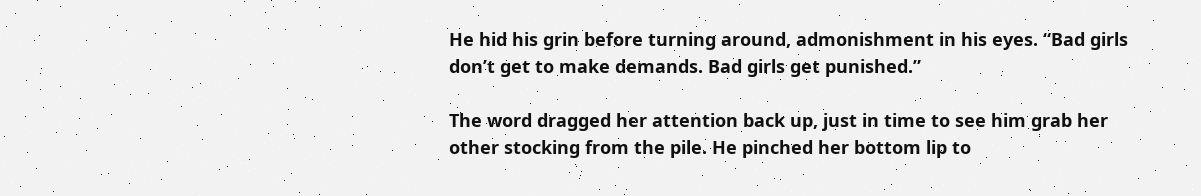He hid his grin before turning around, admonishment in his eyes. “Bad girls don’t get to make demands. Bad girls get punished.”

The word dragged her attention back up, just in time to see him grab her other stocking from the pile. He pinched her bottom lip to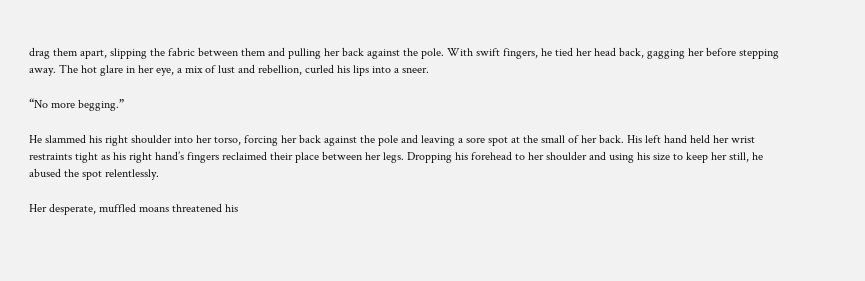drag them apart, slipping the fabric between them and pulling her back against the pole. With swift fingers, he tied her head back, gagging her before stepping away. The hot glare in her eye, a mix of lust and rebellion, curled his lips into a sneer.

“No more begging.”

He slammed his right shoulder into her torso, forcing her back against the pole and leaving a sore spot at the small of her back. His left hand held her wrist restraints tight as his right hand’s fingers reclaimed their place between her legs. Dropping his forehead to her shoulder and using his size to keep her still, he abused the spot relentlessly.

Her desperate, muffled moans threatened his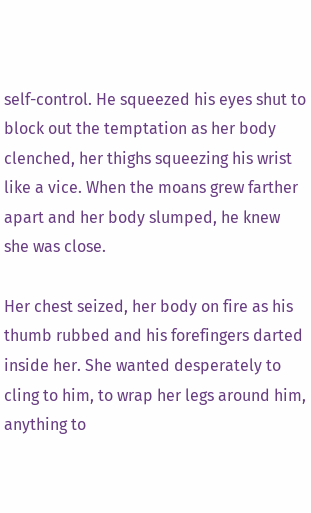self-control. He squeezed his eyes shut to block out the temptation as her body clenched, her thighs squeezing his wrist like a vice. When the moans grew farther apart and her body slumped, he knew she was close.

Her chest seized, her body on fire as his thumb rubbed and his forefingers darted inside her. She wanted desperately to cling to him, to wrap her legs around him, anything to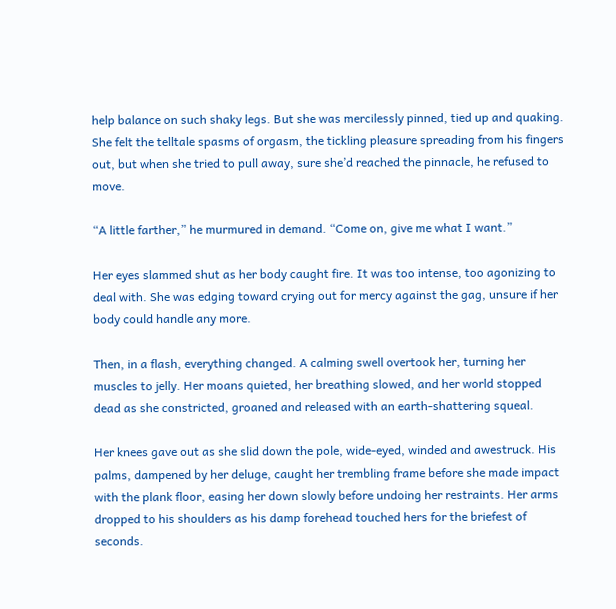help balance on such shaky legs. But she was mercilessly pinned, tied up and quaking. She felt the telltale spasms of orgasm, the tickling pleasure spreading from his fingers out, but when she tried to pull away, sure she’d reached the pinnacle, he refused to move.

“A little farther,” he murmured in demand. “Come on, give me what I want.”

Her eyes slammed shut as her body caught fire. It was too intense, too agonizing to deal with. She was edging toward crying out for mercy against the gag, unsure if her body could handle any more.

Then, in a flash, everything changed. A calming swell overtook her, turning her muscles to jelly. Her moans quieted, her breathing slowed, and her world stopped dead as she constricted, groaned and released with an earth-shattering squeal.

Her knees gave out as she slid down the pole, wide-eyed, winded and awestruck. His palms, dampened by her deluge, caught her trembling frame before she made impact with the plank floor, easing her down slowly before undoing her restraints. Her arms dropped to his shoulders as his damp forehead touched hers for the briefest of seconds.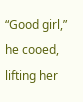“Good girl,” he cooed, lifting her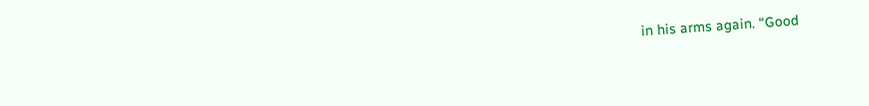in his arms again. “Good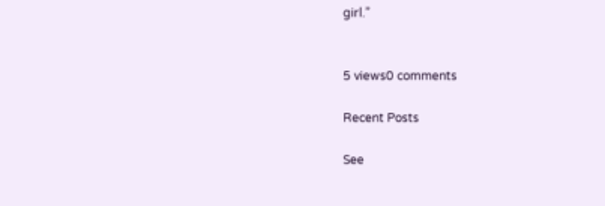girl.”


5 views0 comments

Recent Posts

See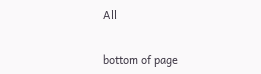All


bottom of page